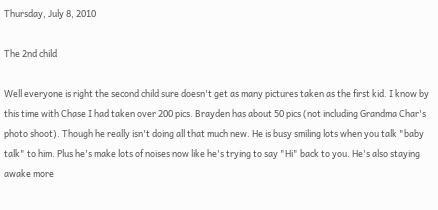Thursday, July 8, 2010

The 2nd child

Well everyone is right the second child sure doesn't get as many pictures taken as the first kid. I know by this time with Chase I had taken over 200 pics. Brayden has about 50 pics (not including Grandma Char's photo shoot). Though he really isn't doing all that much new. He is busy smiling lots when you talk "baby talk" to him. Plus he's make lots of noises now like he's trying to say "Hi" back to you. He's also staying awake more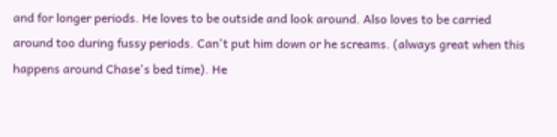and for longer periods. He loves to be outside and look around. Also loves to be carried around too during fussy periods. Can't put him down or he screams. (always great when this happens around Chase's bed time). He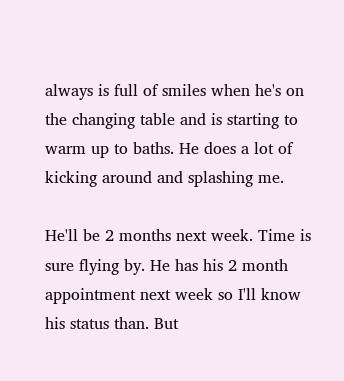always is full of smiles when he's on the changing table and is starting to warm up to baths. He does a lot of kicking around and splashing me.

He'll be 2 months next week. Time is sure flying by. He has his 2 month appointment next week so I'll know his status than. But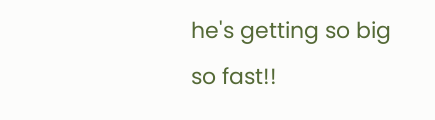he's getting so big so fast!!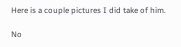Here is a couple pictures I did take of him.

No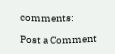comments:

Post a Comment